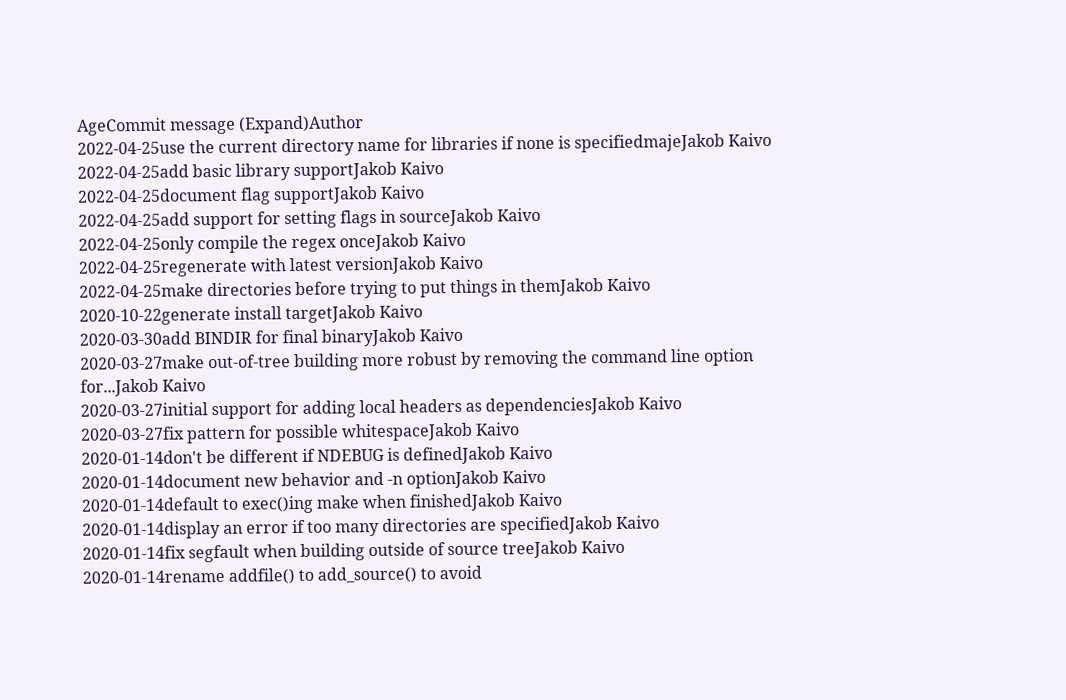AgeCommit message (Expand)Author
2022-04-25use the current directory name for libraries if none is specifiedmajeJakob Kaivo
2022-04-25add basic library supportJakob Kaivo
2022-04-25document flag supportJakob Kaivo
2022-04-25add support for setting flags in sourceJakob Kaivo
2022-04-25only compile the regex onceJakob Kaivo
2022-04-25regenerate with latest versionJakob Kaivo
2022-04-25make directories before trying to put things in themJakob Kaivo
2020-10-22generate install targetJakob Kaivo
2020-03-30add BINDIR for final binaryJakob Kaivo
2020-03-27make out-of-tree building more robust by removing the command line option for...Jakob Kaivo
2020-03-27initial support for adding local headers as dependenciesJakob Kaivo
2020-03-27fix pattern for possible whitespaceJakob Kaivo
2020-01-14don't be different if NDEBUG is definedJakob Kaivo
2020-01-14document new behavior and -n optionJakob Kaivo
2020-01-14default to exec()ing make when finishedJakob Kaivo
2020-01-14display an error if too many directories are specifiedJakob Kaivo
2020-01-14fix segfault when building outside of source treeJakob Kaivo
2020-01-14rename addfile() to add_source() to avoid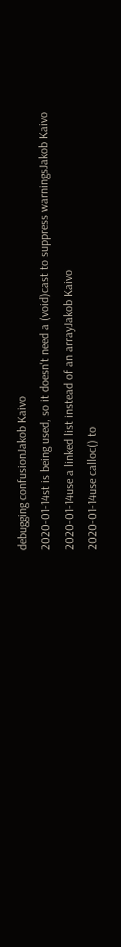debugging confusionJakob Kaivo
2020-01-14st is being used, so it doesn't need a (void)cast to suppress warningsJakob Kaivo
2020-01-14use a linked list instead of an arrayJakob Kaivo
2020-01-14use calloc() to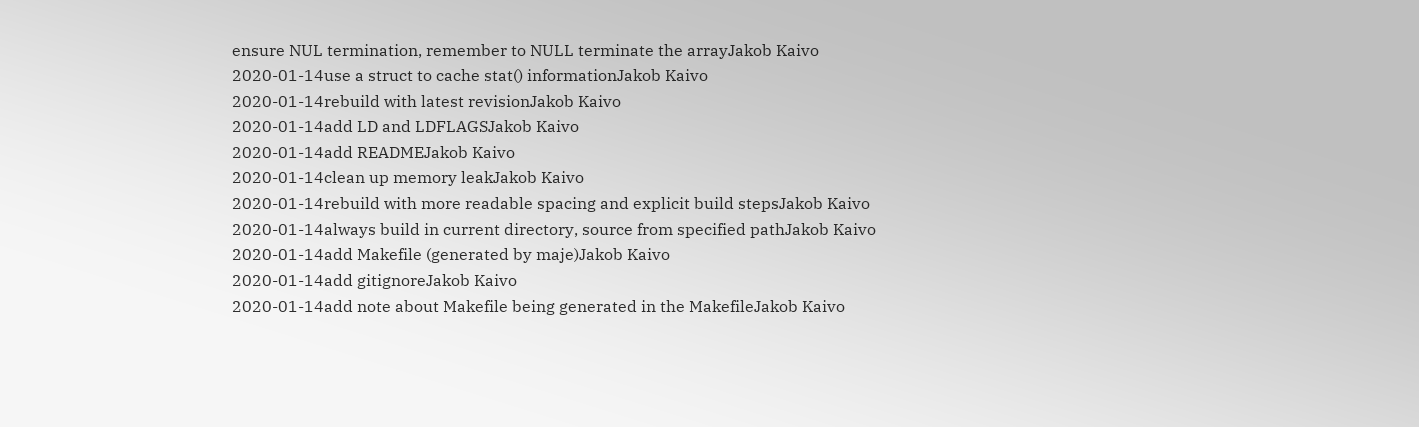ensure NUL termination, remember to NULL terminate the arrayJakob Kaivo
2020-01-14use a struct to cache stat() informationJakob Kaivo
2020-01-14rebuild with latest revisionJakob Kaivo
2020-01-14add LD and LDFLAGSJakob Kaivo
2020-01-14add READMEJakob Kaivo
2020-01-14clean up memory leakJakob Kaivo
2020-01-14rebuild with more readable spacing and explicit build stepsJakob Kaivo
2020-01-14always build in current directory, source from specified pathJakob Kaivo
2020-01-14add Makefile (generated by maje)Jakob Kaivo
2020-01-14add gitignoreJakob Kaivo
2020-01-14add note about Makefile being generated in the MakefileJakob Kaivo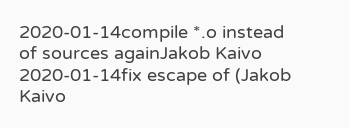2020-01-14compile *.o instead of sources againJakob Kaivo
2020-01-14fix escape of (Jakob Kaivo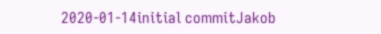2020-01-14initial commitJakob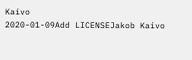Kaivo
2020-01-09Add LICENSEJakob Kaivo